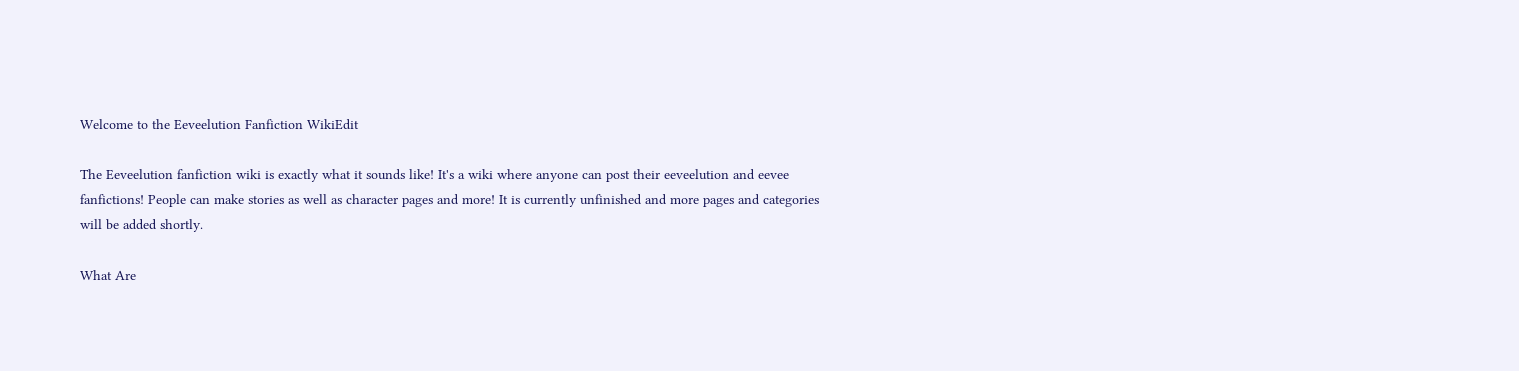Welcome to the Eeveelution Fanfiction WikiEdit

The Eeveelution fanfiction wiki is exactly what it sounds like! It's a wiki where anyone can post their eeveelution and eevee fanfictions! People can make stories as well as character pages and more! It is currently unfinished and more pages and categories will be added shortly.

What Are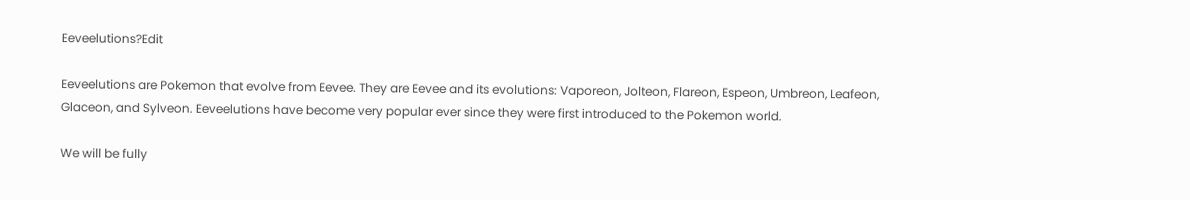Eeveelutions?Edit

Eeveelutions are Pokemon that evolve from Eevee. They are Eevee and its evolutions: Vaporeon, Jolteon, Flareon, Espeon, Umbreon, Leafeon, Glaceon, and Sylveon. Eeveelutions have become very popular ever since they were first introduced to the Pokemon world.

We will be fully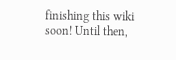finishing this wiki soon! Until then,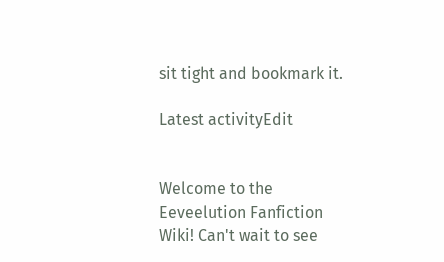sit tight and bookmark it.

Latest activityEdit


Welcome to the Eeveelution Fanfiction Wiki! Can't wait to see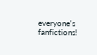everyone's fanfictions!